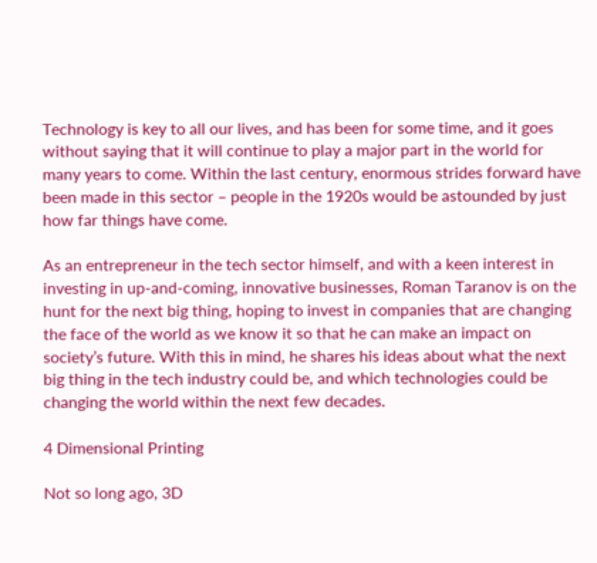Technology is key to all our lives, and has been for some time, and it goes without saying that it will continue to play a major part in the world for many years to come. Within the last century, enormous strides forward have been made in this sector – people in the 1920s would be astounded by just how far things have come.

As an entrepreneur in the tech sector himself, and with a keen interest in investing in up-and-coming, innovative businesses, Roman Taranov is on the hunt for the next big thing, hoping to invest in companies that are changing the face of the world as we know it so that he can make an impact on society’s future. With this in mind, he shares his ideas about what the next big thing in the tech industry could be, and which technologies could be changing the world within the next few decades.

4 Dimensional Printing

Not so long ago, 3D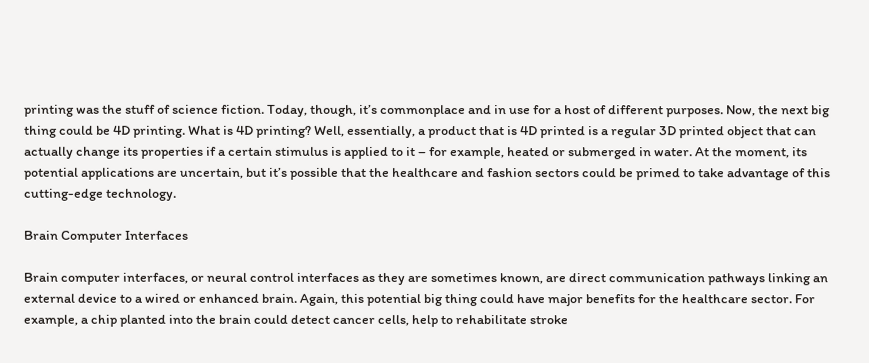printing was the stuff of science fiction. Today, though, it’s commonplace and in use for a host of different purposes. Now, the next big thing could be 4D printing. What is 4D printing? Well, essentially, a product that is 4D printed is a regular 3D printed object that can actually change its properties if a certain stimulus is applied to it – for example, heated or submerged in water. At the moment, its potential applications are uncertain, but it’s possible that the healthcare and fashion sectors could be primed to take advantage of this cutting-edge technology.

Brain Computer Interfaces

Brain computer interfaces, or neural control interfaces as they are sometimes known, are direct communication pathways linking an external device to a wired or enhanced brain. Again, this potential big thing could have major benefits for the healthcare sector. For example, a chip planted into the brain could detect cancer cells, help to rehabilitate stroke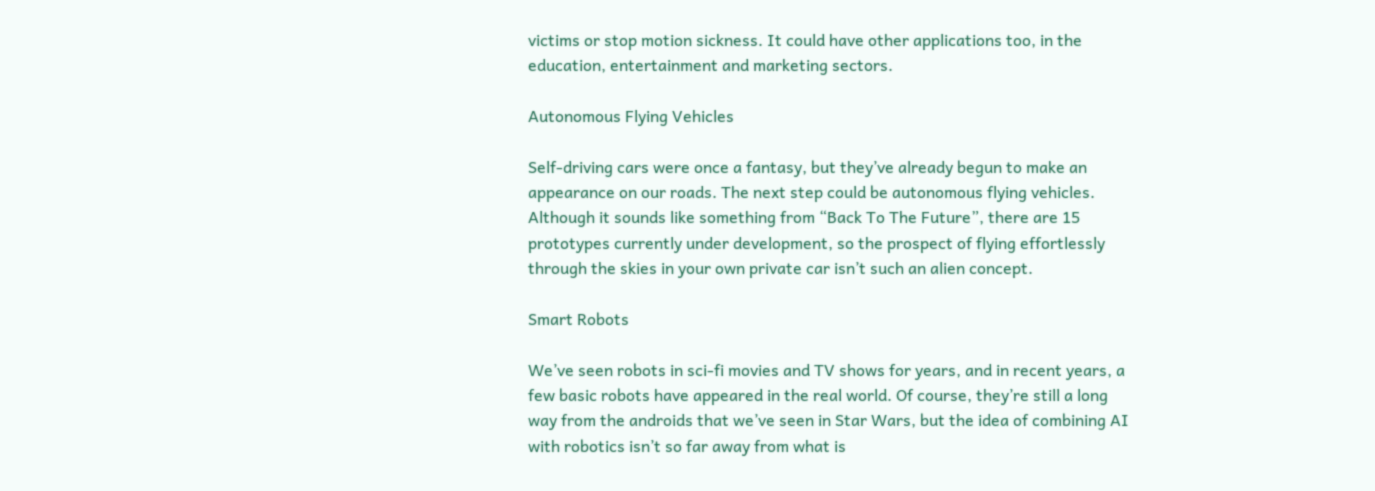victims or stop motion sickness. It could have other applications too, in the education, entertainment and marketing sectors.

Autonomous Flying Vehicles

Self-driving cars were once a fantasy, but they’ve already begun to make an appearance on our roads. The next step could be autonomous flying vehicles. Although it sounds like something from “Back To The Future”, there are 15 prototypes currently under development, so the prospect of flying effortlessly through the skies in your own private car isn’t such an alien concept.

Smart Robots

We’ve seen robots in sci-fi movies and TV shows for years, and in recent years, a few basic robots have appeared in the real world. Of course, they’re still a long way from the androids that we’ve seen in Star Wars, but the idea of combining AI with robotics isn’t so far away from what is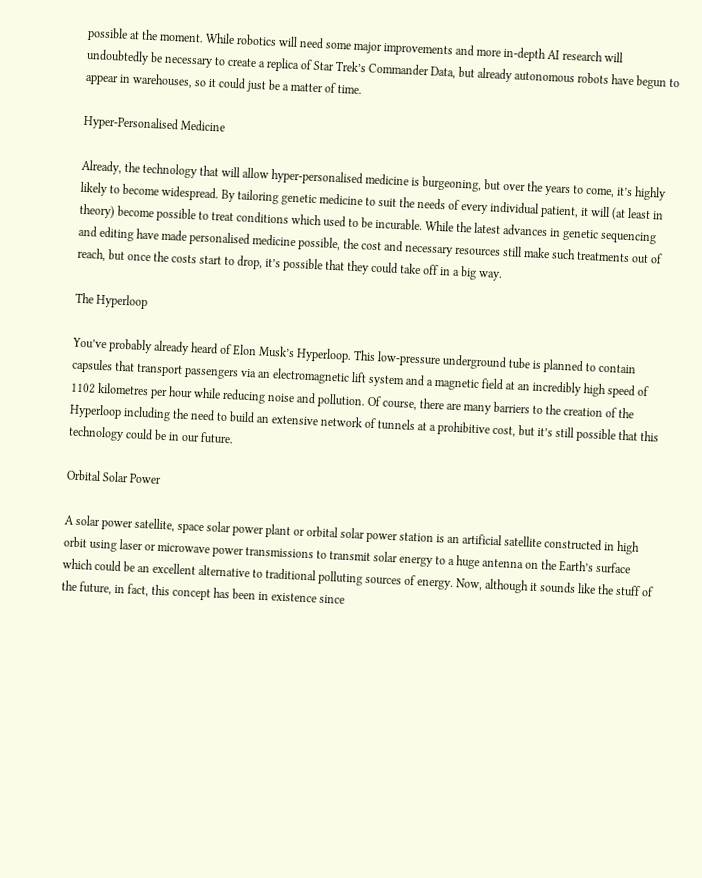possible at the moment. While robotics will need some major improvements and more in-depth AI research will undoubtedly be necessary to create a replica of Star Trek’s Commander Data, but already autonomous robots have begun to appear in warehouses, so it could just be a matter of time.

Hyper-Personalised Medicine

Already, the technology that will allow hyper-personalised medicine is burgeoning, but over the years to come, it’s highly likely to become widespread. By tailoring genetic medicine to suit the needs of every individual patient, it will (at least in theory) become possible to treat conditions which used to be incurable. While the latest advances in genetic sequencing and editing have made personalised medicine possible, the cost and necessary resources still make such treatments out of reach, but once the costs start to drop, it’s possible that they could take off in a big way.

The Hyperloop

You’ve probably already heard of Elon Musk’s Hyperloop. This low-pressure underground tube is planned to contain capsules that transport passengers via an electromagnetic lift system and a magnetic field at an incredibly high speed of 1102 kilometres per hour while reducing noise and pollution. Of course, there are many barriers to the creation of the Hyperloop including the need to build an extensive network of tunnels at a prohibitive cost, but it’s still possible that this technology could be in our future.

Orbital Solar Power

A solar power satellite, space solar power plant or orbital solar power station is an artificial satellite constructed in high orbit using laser or microwave power transmissions to transmit solar energy to a huge antenna on the Earth’s surface which could be an excellent alternative to traditional polluting sources of energy. Now, although it sounds like the stuff of the future, in fact, this concept has been in existence since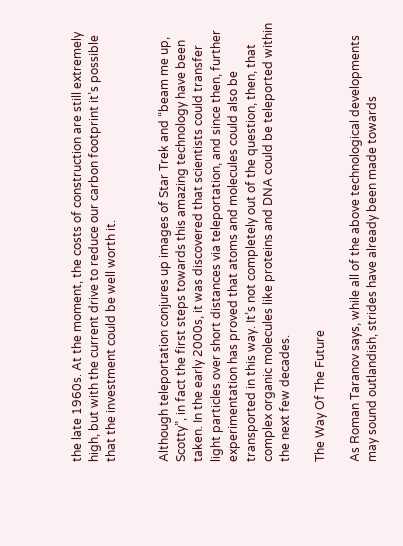the late 1960s. At the moment, the costs of construction are still extremely high, but with the current drive to reduce our carbon footprint it’s possible that the investment could be well worth it.


Although teleportation conjures up images of Star Trek and “beam me up, Scotty”, in fact the first steps towards this amazing technology have been taken. In the early 2000s, it was discovered that scientists could transfer light particles over short distances via teleportation, and since then, further experimentation has proved that atoms and molecules could also be transported in this way. It’s not completely out of the question, then, that complex organic molecules like proteins and DNA could be teleported within the next few decades.

The Way Of The Future

As Roman Taranov says, while all of the above technological developments may sound outlandish, strides have already been made towards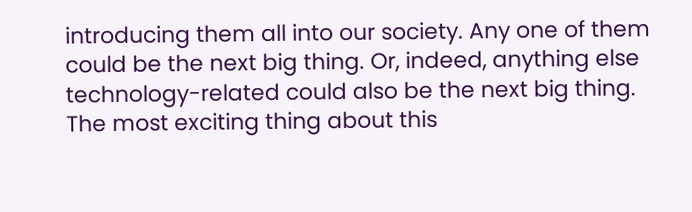introducing them all into our society. Any one of them could be the next big thing. Or, indeed, anything else technology-related could also be the next big thing. The most exciting thing about this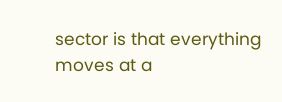sector is that everything moves at a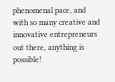phenomenal pace, and with so many creative and innovative entrepreneurs out there, anything is possible!